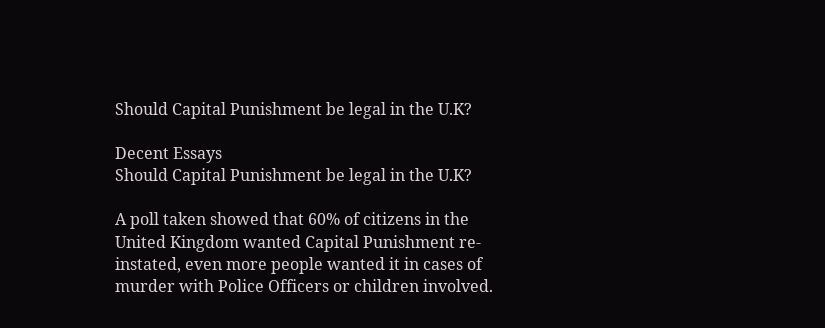Should Capital Punishment be legal in the U.K?

Decent Essays
Should Capital Punishment be legal in the U.K?

A poll taken showed that 60% of citizens in the United Kingdom wanted Capital Punishment re-instated, even more people wanted it in cases of murder with Police Officers or children involved.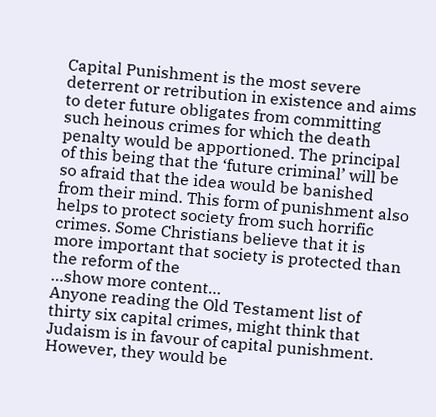Capital Punishment is the most severe deterrent or retribution in existence and aims to deter future obligates from committing such heinous crimes for which the death penalty would be apportioned. The principal of this being that the ‘future criminal’ will be so afraid that the idea would be banished from their mind. This form of punishment also helps to protect society from such horrific crimes. Some Christians believe that it is more important that society is protected than the reform of the
…show more content…
Anyone reading the Old Testament list of thirty six capital crimes, might think that Judaism is in favour of capital punishment. However, they would be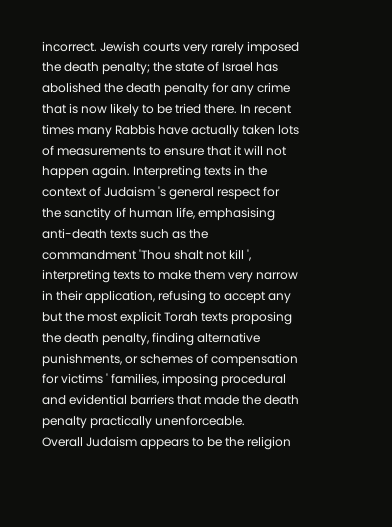incorrect. Jewish courts very rarely imposed the death penalty; the state of Israel has abolished the death penalty for any crime that is now likely to be tried there. In recent times many Rabbis have actually taken lots of measurements to ensure that it will not happen again. Interpreting texts in the context of Judaism 's general respect for the sanctity of human life, emphasising anti-death texts such as the commandment 'Thou shalt not kill ', interpreting texts to make them very narrow in their application, refusing to accept any but the most explicit Torah texts proposing the death penalty, finding alternative punishments, or schemes of compensation for victims ' families, imposing procedural and evidential barriers that made the death penalty practically unenforceable.
Overall Judaism appears to be the religion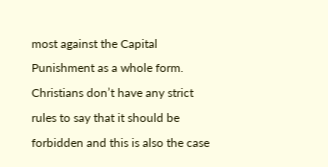most against the Capital Punishment as a whole form. Christians don’t have any strict rules to say that it should be forbidden and this is also the case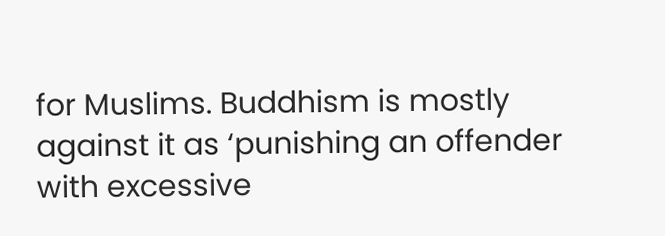for Muslims. Buddhism is mostly against it as ‘punishing an offender with excessive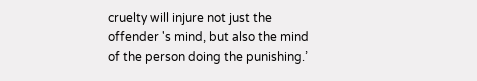cruelty will injure not just the offender 's mind, but also the mind of the person doing the punishing.’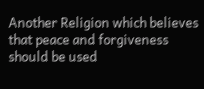Another Religion which believes that peace and forgiveness should be used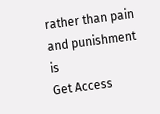rather than pain and punishment is
Get Access